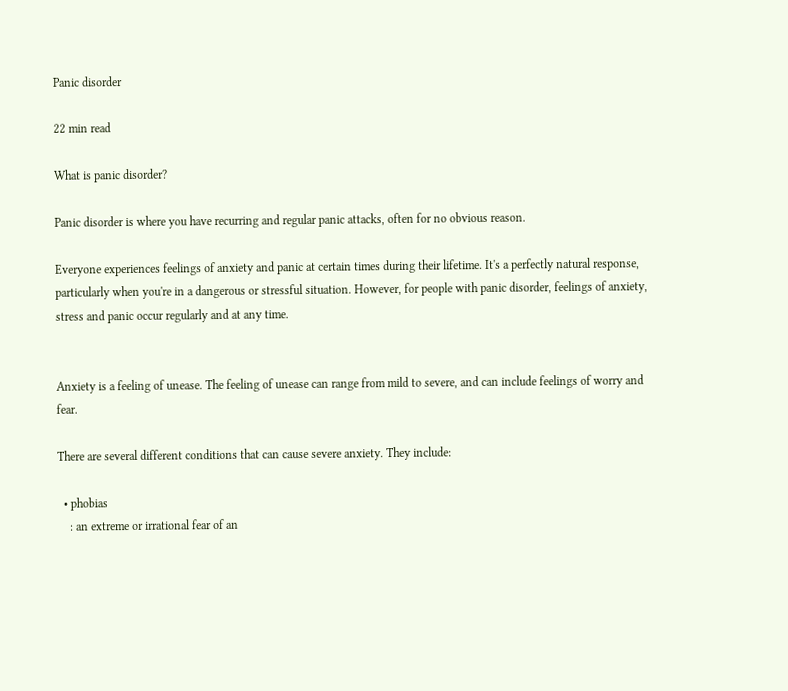Panic disorder

22 min read

What is panic disorder?

Panic disorder is where you have recurring and regular panic attacks, often for no obvious reason.

Everyone experiences feelings of anxiety and panic at certain times during their lifetime. It's a perfectly natural response, particularly when you're in a dangerous or stressful situation. However, for people with panic disorder, feelings of anxiety, stress and panic occur regularly and at any time.


Anxiety is a feeling of unease. The feeling of unease can range from mild to severe, and can include feelings of worry and fear.

There are several different conditions that can cause severe anxiety. They include:

  • phobias
    : an extreme or irrational fear of an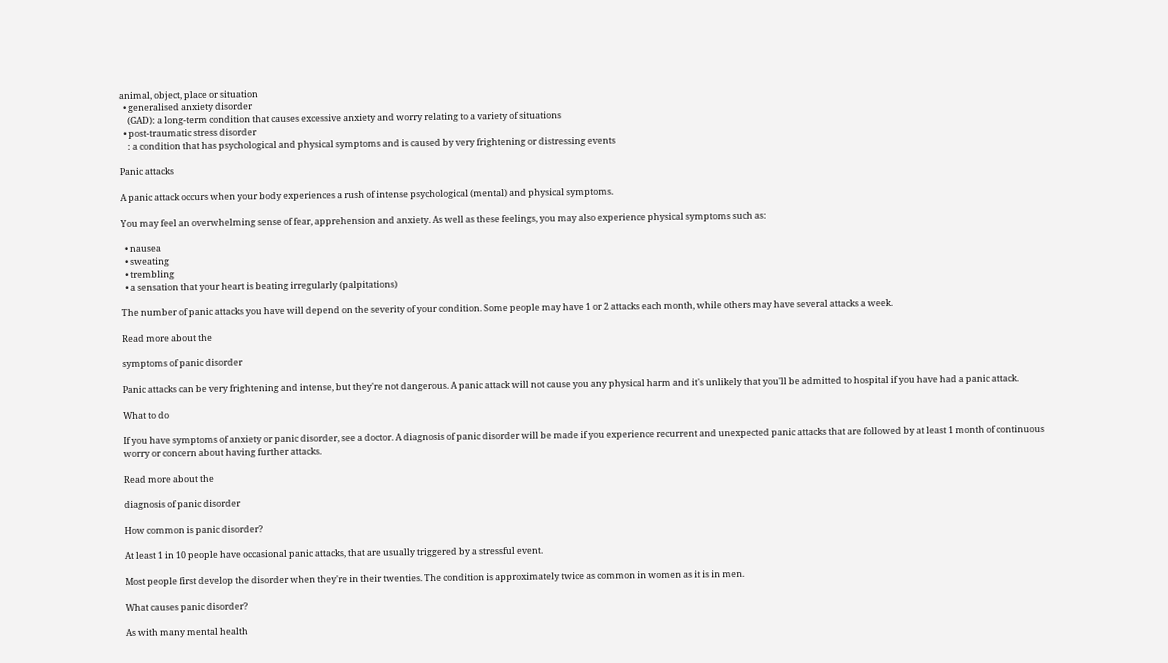animal, object, place or situation
  • generalised anxiety disorder
    (GAD): a long-term condition that causes excessive anxiety and worry relating to a variety of situations
  • post-traumatic stress disorder
    : a condition that has psychological and physical symptoms and is caused by very frightening or distressing events

Panic attacks

A panic attack occurs when your body experiences a rush of intense psychological (mental) and physical symptoms.

You may feel an overwhelming sense of fear, apprehension and anxiety. As well as these feelings, you may also experience physical symptoms such as:

  • nausea
  • sweating
  • trembling
  • a sensation that your heart is beating irregularly (palpitations)

The number of panic attacks you have will depend on the severity of your condition. Some people may have 1 or 2 attacks each month, while others may have several attacks a week.

Read more about the

symptoms of panic disorder

Panic attacks can be very frightening and intense, but they're not dangerous. A panic attack will not cause you any physical harm and it's unlikely that you'll be admitted to hospital if you have had a panic attack.

What to do

If you have symptoms of anxiety or panic disorder, see a doctor. A diagnosis of panic disorder will be made if you experience recurrent and unexpected panic attacks that are followed by at least 1 month of continuous worry or concern about having further attacks.

Read more about the

diagnosis of panic disorder

How common is panic disorder?

At least 1 in 10 people have occasional panic attacks, that are usually triggered by a stressful event.

Most people first develop the disorder when they're in their twenties. The condition is approximately twice as common in women as it is in men.

What causes panic disorder?

As with many mental health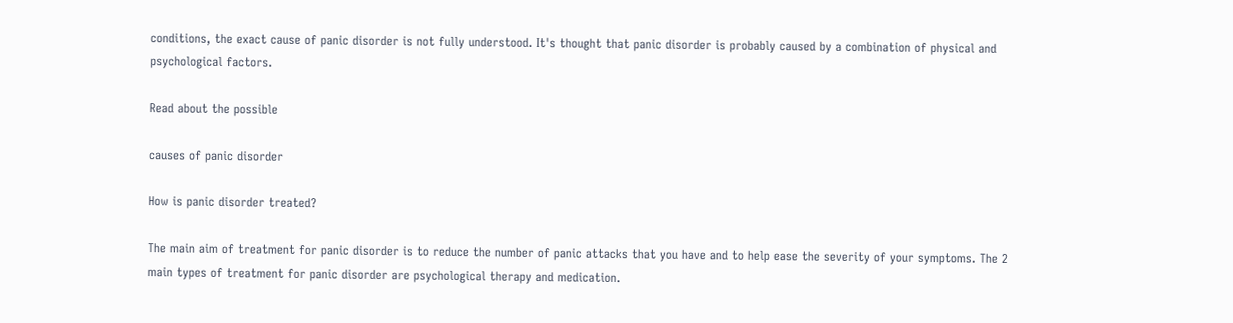conditions, the exact cause of panic disorder is not fully understood. It's thought that panic disorder is probably caused by a combination of physical and psychological factors.

Read about the possible

causes of panic disorder

How is panic disorder treated?

The main aim of treatment for panic disorder is to reduce the number of panic attacks that you have and to help ease the severity of your symptoms. The 2 main types of treatment for panic disorder are psychological therapy and medication.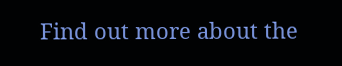Find out more about the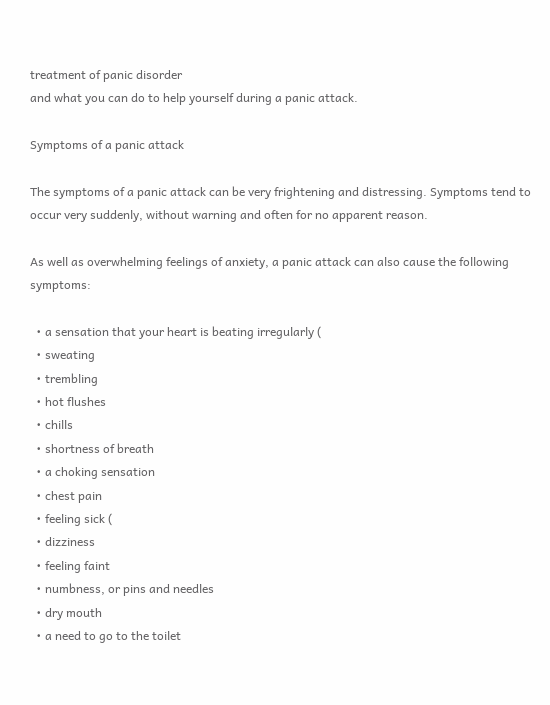treatment of panic disorder
and what you can do to help yourself during a panic attack.

Symptoms of a panic attack

The symptoms of a panic attack can be very frightening and distressing. Symptoms tend to occur very suddenly, without warning and often for no apparent reason.

As well as overwhelming feelings of anxiety, a panic attack can also cause the following symptoms:

  • a sensation that your heart is beating irregularly (
  • sweating
  • trembling
  • hot flushes
  • chills
  • shortness of breath
  • a choking sensation
  • chest pain
  • feeling sick (
  • dizziness
  • feeling faint
  • numbness, or pins and needles
  • dry mouth
  • a need to go to the toilet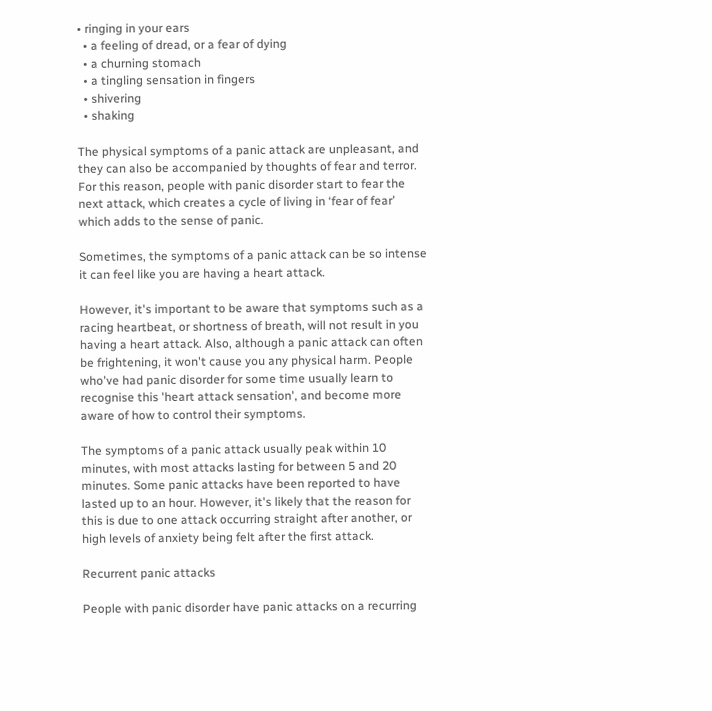• ringing in your ears
  • a feeling of dread, or a fear of dying
  • a churning stomach
  • a tingling sensation in fingers
  • shivering
  • shaking

The physical symptoms of a panic attack are unpleasant, and they can also be accompanied by thoughts of fear and terror. For this reason, people with panic disorder start to fear the next attack, which creates a cycle of living in ‘fear of fear’ which adds to the sense of panic.

Sometimes, the symptoms of a panic attack can be so intense it can feel like you are having a heart attack.

However, it's important to be aware that symptoms such as a racing heartbeat, or shortness of breath, will not result in you having a heart attack. Also, although a panic attack can often be frightening, it won't cause you any physical harm. People who've had panic disorder for some time usually learn to recognise this 'heart attack sensation', and become more aware of how to control their symptoms.

The symptoms of a panic attack usually peak within 10 minutes, with most attacks lasting for between 5 and 20 minutes. Some panic attacks have been reported to have lasted up to an hour. However, it's likely that the reason for this is due to one attack occurring straight after another, or high levels of anxiety being felt after the first attack.

Recurrent panic attacks

People with panic disorder have panic attacks on a recurring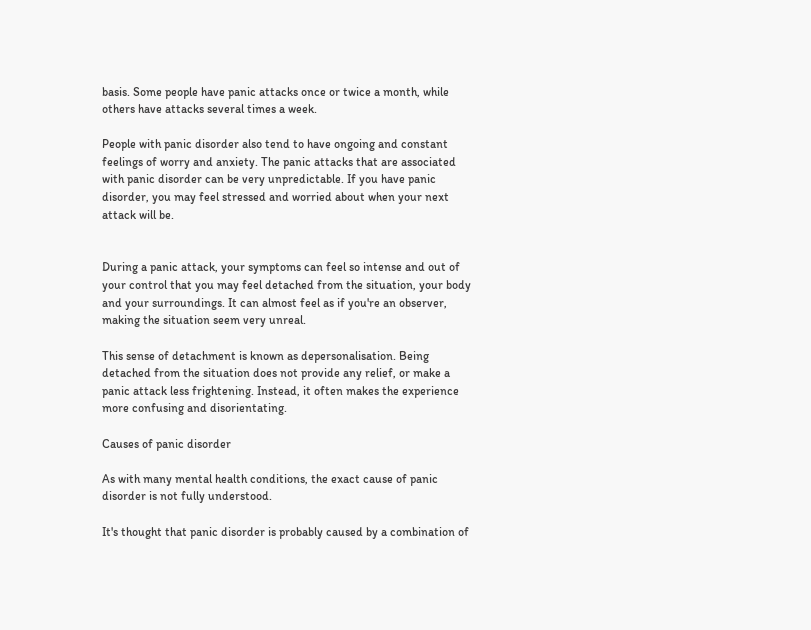basis. Some people have panic attacks once or twice a month, while others have attacks several times a week.

People with panic disorder also tend to have ongoing and constant feelings of worry and anxiety. The panic attacks that are associated with panic disorder can be very unpredictable. If you have panic disorder, you may feel stressed and worried about when your next attack will be.


During a panic attack, your symptoms can feel so intense and out of your control that you may feel detached from the situation, your body and your surroundings. It can almost feel as if you're an observer, making the situation seem very unreal.

This sense of detachment is known as depersonalisation. Being detached from the situation does not provide any relief, or make a panic attack less frightening. Instead, it often makes the experience more confusing and disorientating.

Causes of panic disorder

As with many mental health conditions, the exact cause of panic disorder is not fully understood.

It's thought that panic disorder is probably caused by a combination of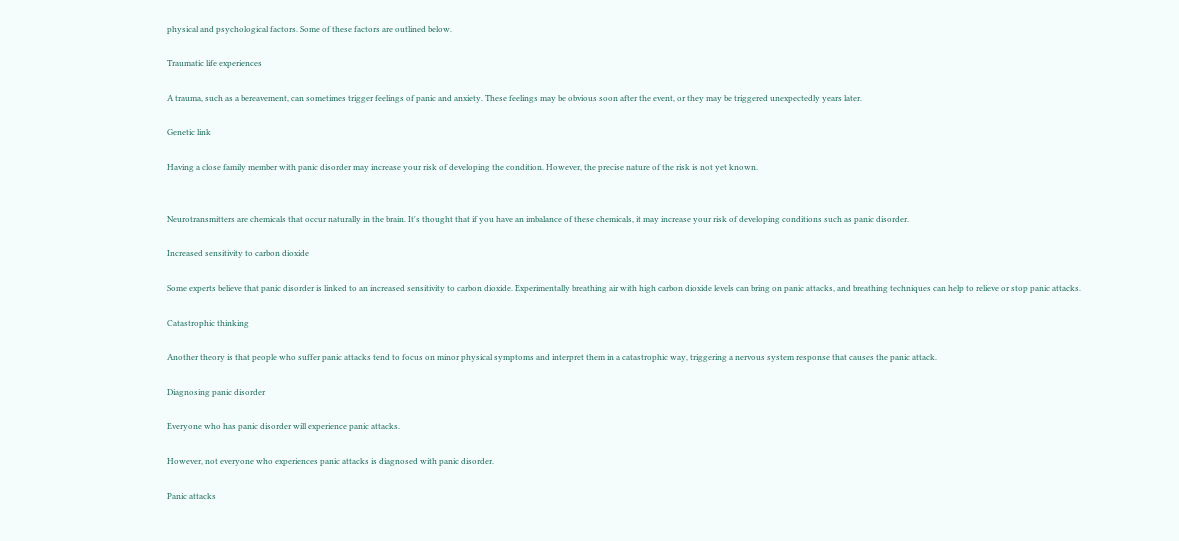physical and psychological factors. Some of these factors are outlined below.

Traumatic life experiences

A trauma, such as a bereavement, can sometimes trigger feelings of panic and anxiety. These feelings may be obvious soon after the event, or they may be triggered unexpectedly years later.

Genetic link

Having a close family member with panic disorder may increase your risk of developing the condition. However, the precise nature of the risk is not yet known.


Neurotransmitters are chemicals that occur naturally in the brain. It's thought that if you have an imbalance of these chemicals, it may increase your risk of developing conditions such as panic disorder.

Increased sensitivity to carbon dioxide

Some experts believe that panic disorder is linked to an increased sensitivity to carbon dioxide. Experimentally breathing air with high carbon dioxide levels can bring on panic attacks, and breathing techniques can help to relieve or stop panic attacks.

Catastrophic thinking

Another theory is that people who suffer panic attacks tend to focus on minor physical symptoms and interpret them in a catastrophic way, triggering a nervous system response that causes the panic attack.

Diagnosing panic disorder

Everyone who has panic disorder will experience panic attacks.

However, not everyone who experiences panic attacks is diagnosed with panic disorder.

Panic attacks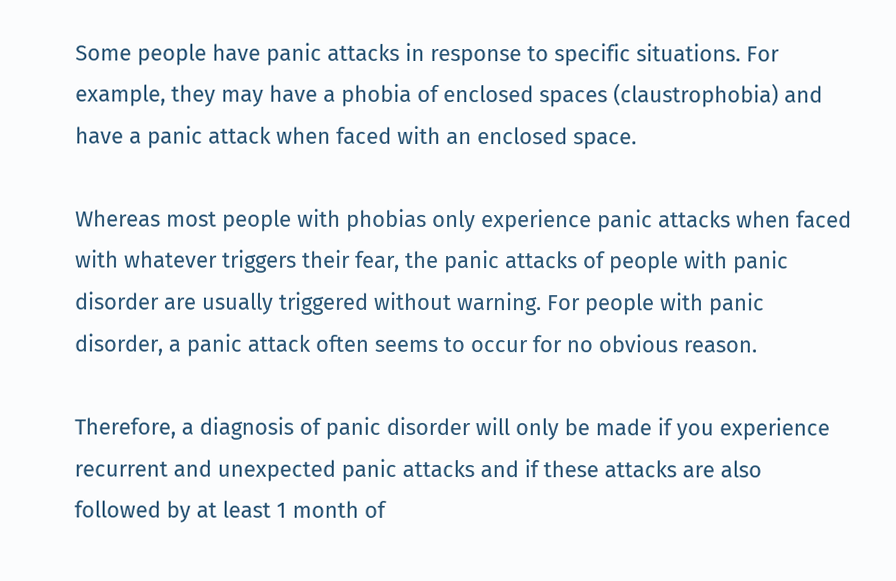Some people have panic attacks in response to specific situations. For example, they may have a phobia of enclosed spaces (claustrophobia) and have a panic attack when faced with an enclosed space.

Whereas most people with phobias only experience panic attacks when faced with whatever triggers their fear, the panic attacks of people with panic disorder are usually triggered without warning. For people with panic disorder, a panic attack often seems to occur for no obvious reason.

Therefore, a diagnosis of panic disorder will only be made if you experience recurrent and unexpected panic attacks and if these attacks are also followed by at least 1 month of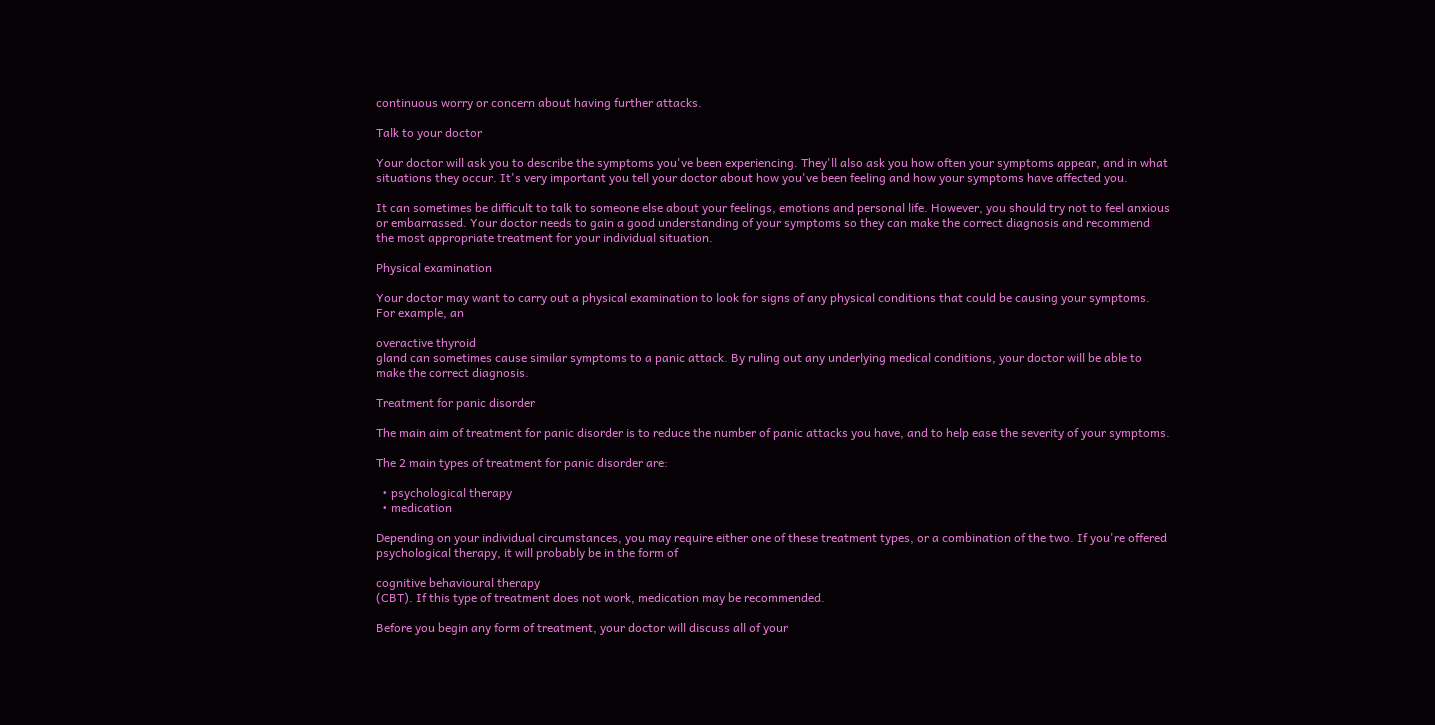continuous worry or concern about having further attacks.

Talk to your doctor

Your doctor will ask you to describe the symptoms you've been experiencing. They'll also ask you how often your symptoms appear, and in what situations they occur. It's very important you tell your doctor about how you've been feeling and how your symptoms have affected you.

It can sometimes be difficult to talk to someone else about your feelings, emotions and personal life. However, you should try not to feel anxious or embarrassed. Your doctor needs to gain a good understanding of your symptoms so they can make the correct diagnosis and recommend the most appropriate treatment for your individual situation.

Physical examination

Your doctor may want to carry out a physical examination to look for signs of any physical conditions that could be causing your symptoms. For example, an

overactive thyroid
gland can sometimes cause similar symptoms to a panic attack. By ruling out any underlying medical conditions, your doctor will be able to make the correct diagnosis.

Treatment for panic disorder

The main aim of treatment for panic disorder is to reduce the number of panic attacks you have, and to help ease the severity of your symptoms.

The 2 main types of treatment for panic disorder are:

  • psychological therapy
  • medication

Depending on your individual circumstances, you may require either one of these treatment types, or a combination of the two. If you're offered psychological therapy, it will probably be in the form of

cognitive behavioural therapy
(CBT). If this type of treatment does not work, medication may be recommended.

Before you begin any form of treatment, your doctor will discuss all of your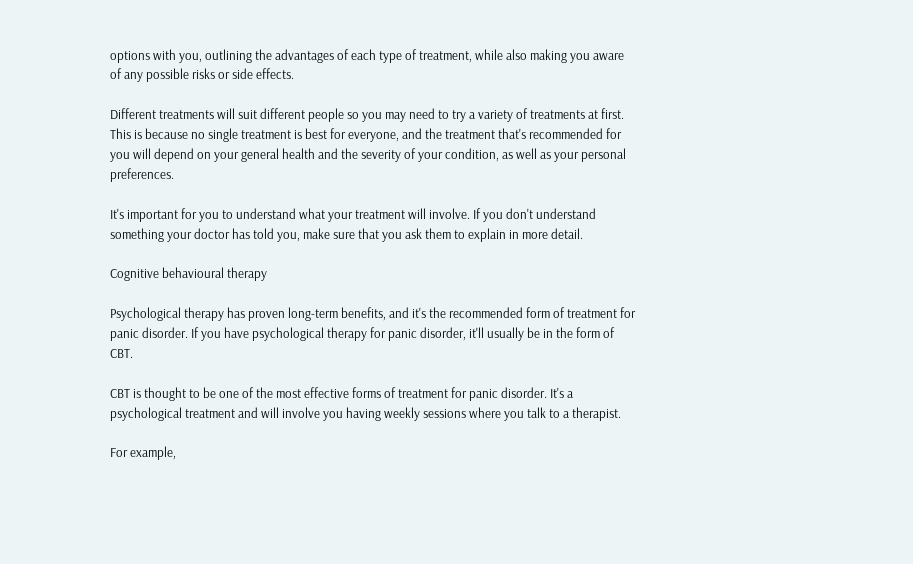options with you, outlining the advantages of each type of treatment, while also making you aware of any possible risks or side effects.

Different treatments will suit different people so you may need to try a variety of treatments at first. This is because no single treatment is best for everyone, and the treatment that's recommended for you will depend on your general health and the severity of your condition, as well as your personal preferences.

It's important for you to understand what your treatment will involve. If you don't understand something your doctor has told you, make sure that you ask them to explain in more detail.

Cognitive behavioural therapy

Psychological therapy has proven long-term benefits, and it's the recommended form of treatment for panic disorder. If you have psychological therapy for panic disorder, it'll usually be in the form of CBT.

CBT is thought to be one of the most effective forms of treatment for panic disorder. It's a psychological treatment and will involve you having weekly sessions where you talk to a therapist.

For example,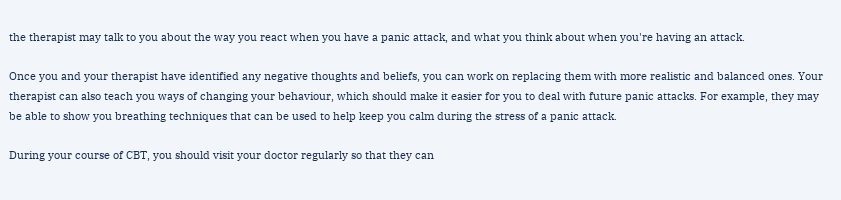the therapist may talk to you about the way you react when you have a panic attack, and what you think about when you're having an attack.

Once you and your therapist have identified any negative thoughts and beliefs, you can work on replacing them with more realistic and balanced ones. Your therapist can also teach you ways of changing your behaviour, which should make it easier for you to deal with future panic attacks. For example, they may be able to show you breathing techniques that can be used to help keep you calm during the stress of a panic attack.

During your course of CBT, you should visit your doctor regularly so that they can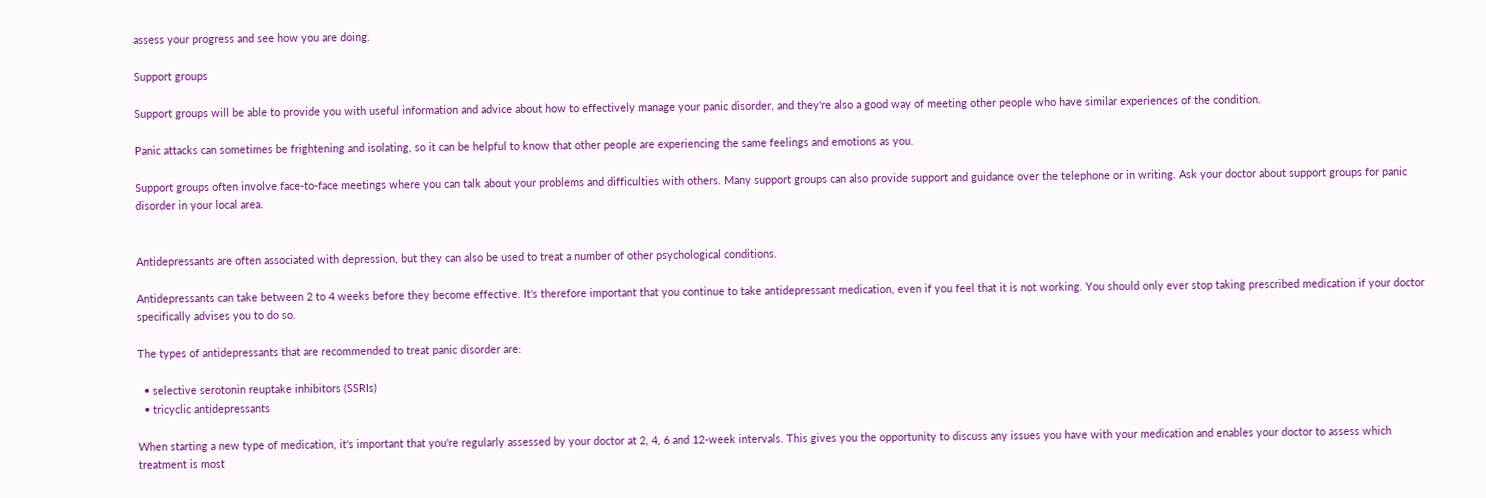assess your progress and see how you are doing.

Support groups

Support groups will be able to provide you with useful information and advice about how to effectively manage your panic disorder, and they're also a good way of meeting other people who have similar experiences of the condition.

Panic attacks can sometimes be frightening and isolating, so it can be helpful to know that other people are experiencing the same feelings and emotions as you.

Support groups often involve face-to-face meetings where you can talk about your problems and difficulties with others. Many support groups can also provide support and guidance over the telephone or in writing. Ask your doctor about support groups for panic disorder in your local area.


Antidepressants are often associated with depression, but they can also be used to treat a number of other psychological conditions.

Antidepressants can take between 2 to 4 weeks before they become effective. It's therefore important that you continue to take antidepressant medication, even if you feel that it is not working. You should only ever stop taking prescribed medication if your doctor specifically advises you to do so.

The types of antidepressants that are recommended to treat panic disorder are:

  • selective serotonin reuptake inhibitors (SSRIs)
  • tricyclic antidepressants

When starting a new type of medication, it's important that you're regularly assessed by your doctor at 2, 4, 6 and 12-week intervals. This gives you the opportunity to discuss any issues you have with your medication and enables your doctor to assess which treatment is most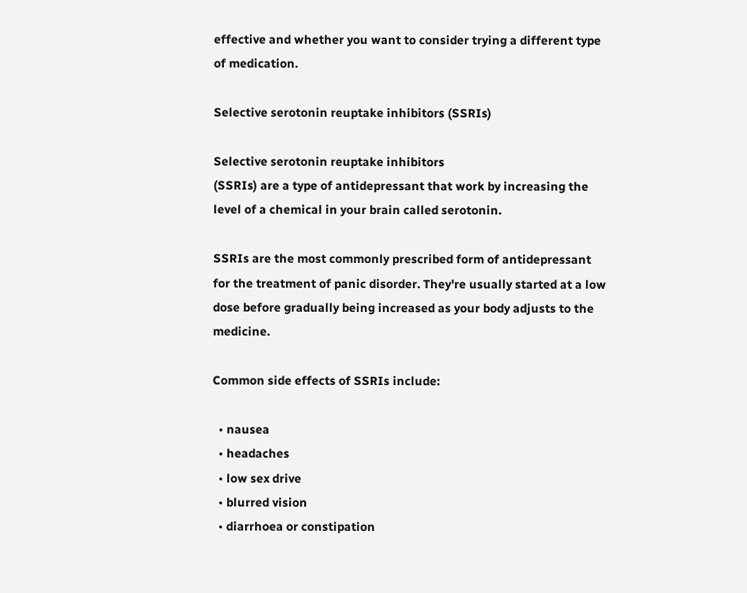effective and whether you want to consider trying a different type of medication.

Selective serotonin reuptake inhibitors (SSRIs)

Selective serotonin reuptake inhibitors
(SSRIs) are a type of antidepressant that work by increasing the level of a chemical in your brain called serotonin.

SSRIs are the most commonly prescribed form of antidepressant for the treatment of panic disorder. They're usually started at a low dose before gradually being increased as your body adjusts to the medicine.

Common side effects of SSRIs include:

  • nausea
  • headaches
  • low sex drive
  • blurred vision
  • diarrhoea or constipation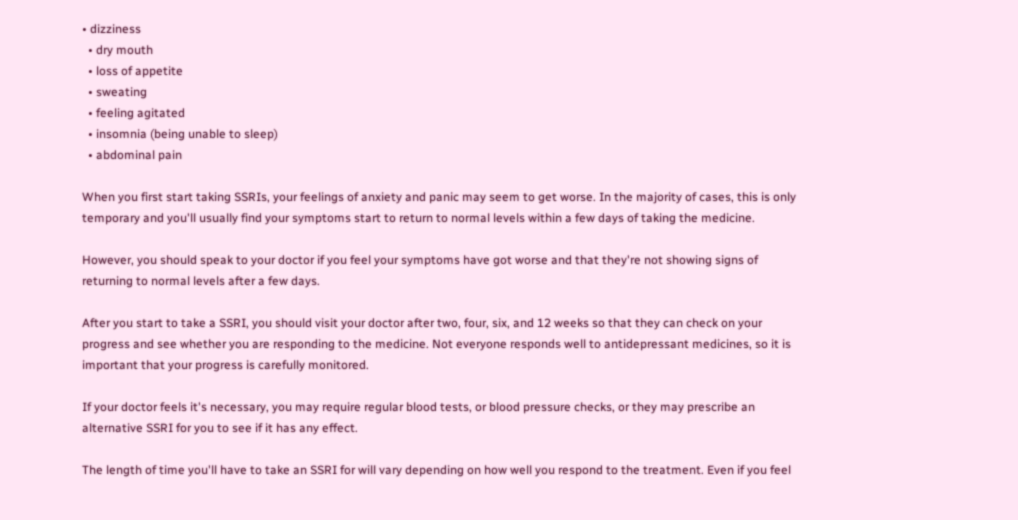• dizziness
  • dry mouth
  • loss of appetite
  • sweating
  • feeling agitated
  • insomnia (being unable to sleep)
  • abdominal pain

When you first start taking SSRIs, your feelings of anxiety and panic may seem to get worse. In the majority of cases, this is only temporary and you'll usually find your symptoms start to return to normal levels within a few days of taking the medicine.

However, you should speak to your doctor if you feel your symptoms have got worse and that they're not showing signs of returning to normal levels after a few days.

After you start to take a SSRI, you should visit your doctor after two, four, six, and 12 weeks so that they can check on your progress and see whether you are responding to the medicine. Not everyone responds well to antidepressant medicines, so it is important that your progress is carefully monitored.

If your doctor feels it's necessary, you may require regular blood tests, or blood pressure checks, or they may prescribe an alternative SSRI for you to see if it has any effect.

The length of time you'll have to take an SSRI for will vary depending on how well you respond to the treatment. Even if you feel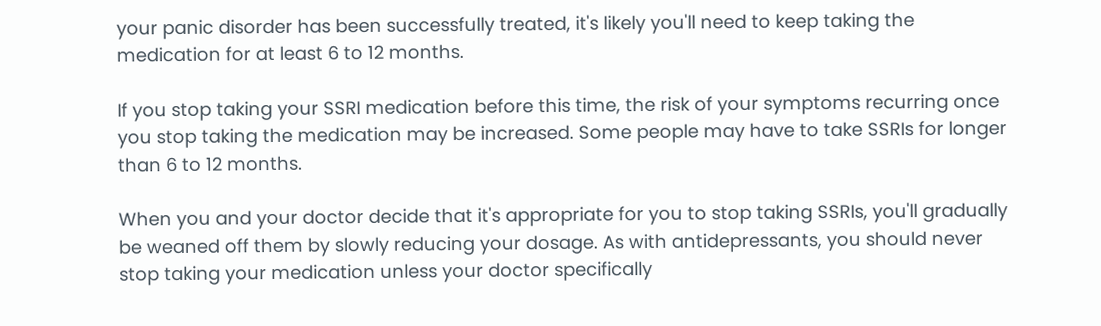your panic disorder has been successfully treated, it's likely you'll need to keep taking the medication for at least 6 to 12 months.

If you stop taking your SSRI medication before this time, the risk of your symptoms recurring once you stop taking the medication may be increased. Some people may have to take SSRIs for longer than 6 to 12 months.

When you and your doctor decide that it's appropriate for you to stop taking SSRIs, you'll gradually be weaned off them by slowly reducing your dosage. As with antidepressants, you should never stop taking your medication unless your doctor specifically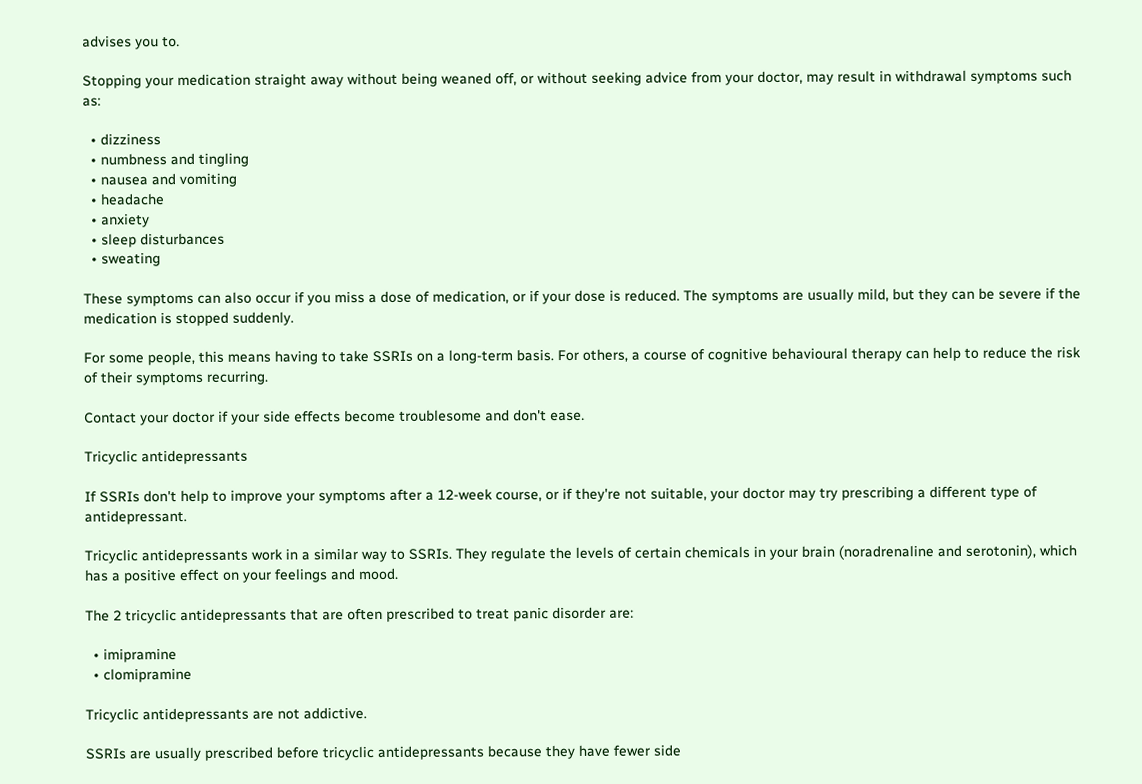advises you to.

Stopping your medication straight away without being weaned off, or without seeking advice from your doctor, may result in withdrawal symptoms such as:

  • dizziness
  • numbness and tingling
  • nausea and vomiting
  • headache
  • anxiety
  • sleep disturbances
  • sweating

These symptoms can also occur if you miss a dose of medication, or if your dose is reduced. The symptoms are usually mild, but they can be severe if the medication is stopped suddenly.

For some people, this means having to take SSRIs on a long-term basis. For others, a course of cognitive behavioural therapy can help to reduce the risk of their symptoms recurring.

Contact your doctor if your side effects become troublesome and don't ease.

Tricyclic antidepressants

If SSRIs don't help to improve your symptoms after a 12-week course, or if they're not suitable, your doctor may try prescribing a different type of antidepressant.

Tricyclic antidepressants work in a similar way to SSRIs. They regulate the levels of certain chemicals in your brain (noradrenaline and serotonin), which has a positive effect on your feelings and mood.

The 2 tricyclic antidepressants that are often prescribed to treat panic disorder are:

  • imipramine
  • clomipramine

Tricyclic antidepressants are not addictive.

SSRIs are usually prescribed before tricyclic antidepressants because they have fewer side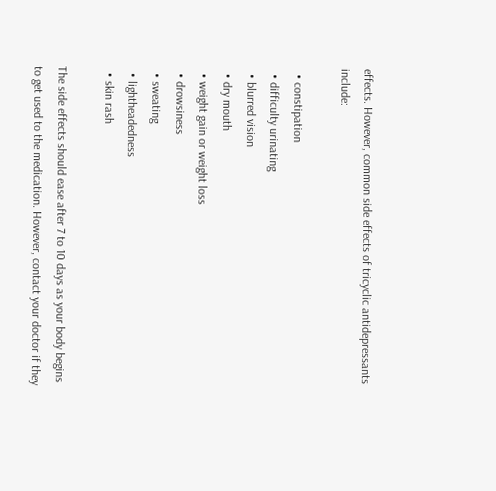effects. However, common side effects of tricyclic antidepressants include:

  • constipation
  • difficulty urinating
  • blurred vision
  • dry mouth
  • weight gain or weight loss
  • drowsiness
  • sweating
  • lightheadedness
  • skin rash

The side effects should ease after 7 to 10 days as your body begins to get used to the medication. However, contact your doctor if they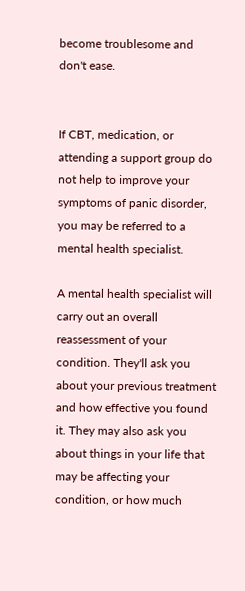become troublesome and don't ease.


If CBT, medication, or attending a support group do not help to improve your symptoms of panic disorder, you may be referred to a mental health specialist.

A mental health specialist will carry out an overall reassessment of your condition. They'll ask you about your previous treatment and how effective you found it. They may also ask you about things in your life that may be affecting your condition, or how much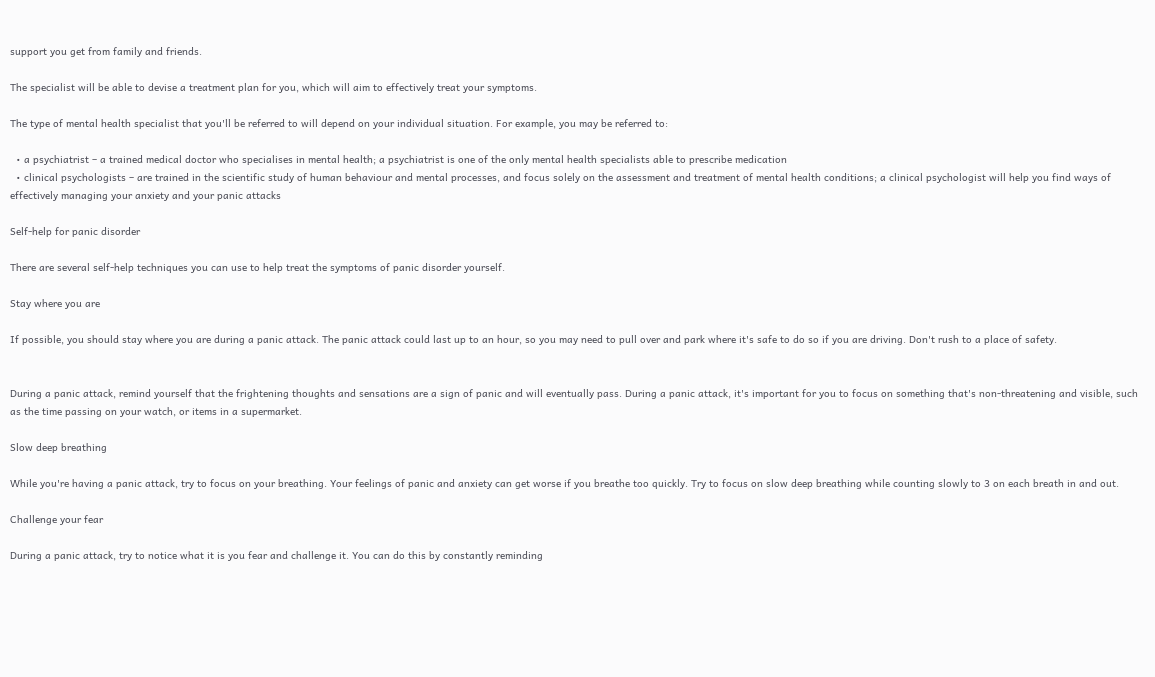support you get from family and friends.

The specialist will be able to devise a treatment plan for you, which will aim to effectively treat your symptoms.

The type of mental health specialist that you'll be referred to will depend on your individual situation. For example, you may be referred to:

  • a psychiatrist – a trained medical doctor who specialises in mental health; a psychiatrist is one of the only mental health specialists able to prescribe medication
  • clinical psychologists – are trained in the scientific study of human behaviour and mental processes, and focus solely on the assessment and treatment of mental health conditions; a clinical psychologist will help you find ways of effectively managing your anxiety and your panic attacks

Self-help for panic disorder

There are several self-help techniques you can use to help treat the symptoms of panic disorder yourself.

Stay where you are

If possible, you should stay where you are during a panic attack. The panic attack could last up to an hour, so you may need to pull over and park where it's safe to do so if you are driving. Don't rush to a place of safety.


During a panic attack, remind yourself that the frightening thoughts and sensations are a sign of panic and will eventually pass. During a panic attack, it's important for you to focus on something that's non-threatening and visible, such as the time passing on your watch, or items in a supermarket.

Slow deep breathing

While you're having a panic attack, try to focus on your breathing. Your feelings of panic and anxiety can get worse if you breathe too quickly. Try to focus on slow deep breathing while counting slowly to 3 on each breath in and out.

Challenge your fear

During a panic attack, try to notice what it is you fear and challenge it. You can do this by constantly reminding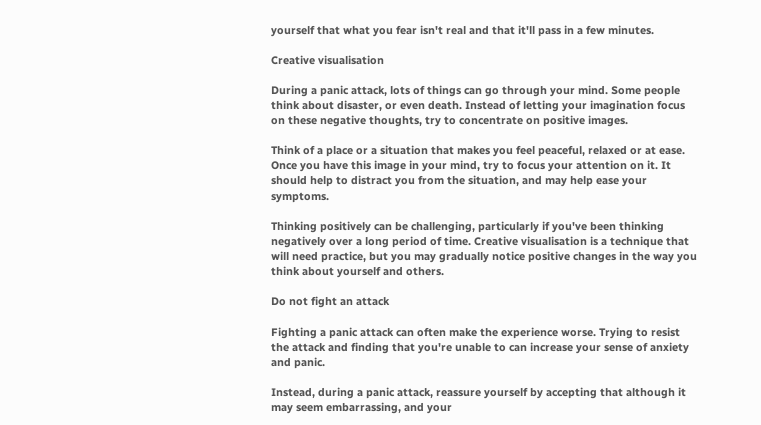yourself that what you fear isn't real and that it'll pass in a few minutes.

Creative visualisation

During a panic attack, lots of things can go through your mind. Some people think about disaster, or even death. Instead of letting your imagination focus on these negative thoughts, try to concentrate on positive images.

Think of a place or a situation that makes you feel peaceful, relaxed or at ease. Once you have this image in your mind, try to focus your attention on it. It should help to distract you from the situation, and may help ease your symptoms.

Thinking positively can be challenging, particularly if you've been thinking negatively over a long period of time. Creative visualisation is a technique that will need practice, but you may gradually notice positive changes in the way you think about yourself and others.

Do not fight an attack

Fighting a panic attack can often make the experience worse. Trying to resist the attack and finding that you're unable to can increase your sense of anxiety and panic.

Instead, during a panic attack, reassure yourself by accepting that although it may seem embarrassing, and your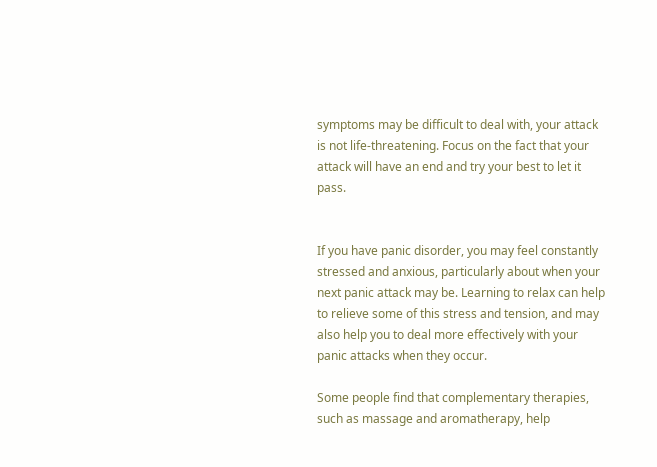symptoms may be difficult to deal with, your attack is not life-threatening. Focus on the fact that your attack will have an end and try your best to let it pass.


If you have panic disorder, you may feel constantly stressed and anxious, particularly about when your next panic attack may be. Learning to relax can help to relieve some of this stress and tension, and may also help you to deal more effectively with your panic attacks when they occur.

Some people find that complementary therapies, such as massage and aromatherapy, help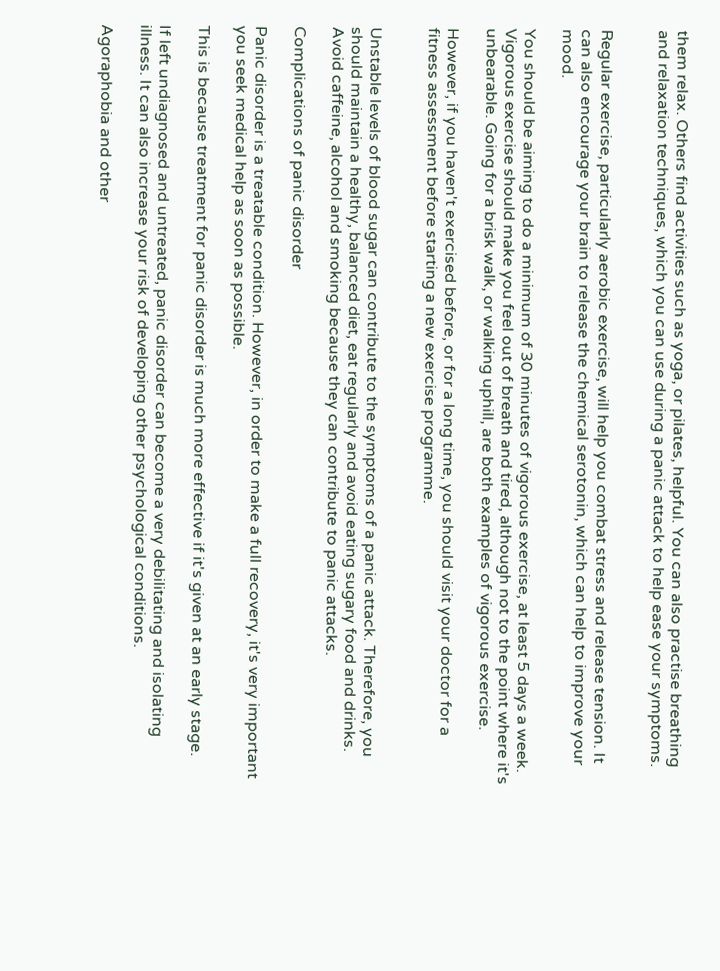them relax. Others find activities such as yoga, or pilates, helpful. You can also practise breathing and relaxation techniques, which you can use during a panic attack to help ease your symptoms.


Regular exercise, particularly aerobic exercise, will help you combat stress and release tension. It can also encourage your brain to release the chemical serotonin, which can help to improve your mood.

You should be aiming to do a minimum of 30 minutes of vigorous exercise, at least 5 days a week. Vigorous exercise should make you feel out of breath and tired, although not to the point where it's unbearable. Going for a brisk walk, or walking uphill, are both examples of vigorous exercise.

However, if you haven't exercised before, or for a long time, you should visit your doctor for a fitness assessment before starting a new exercise programme.


Unstable levels of blood sugar can contribute to the symptoms of a panic attack. Therefore, you should maintain a healthy, balanced diet, eat regularly and avoid eating sugary food and drinks. Avoid caffeine, alcohol and smoking because they can contribute to panic attacks.

Complications of panic disorder

Panic disorder is a treatable condition. However, in order to make a full recovery, it's very important you seek medical help as soon as possible.

This is because treatment for panic disorder is much more effective if it's given at an early stage.

If left undiagnosed and untreated, panic disorder can become a very debilitating and isolating illness. It can also increase your risk of developing other psychological conditions.

Agoraphobia and other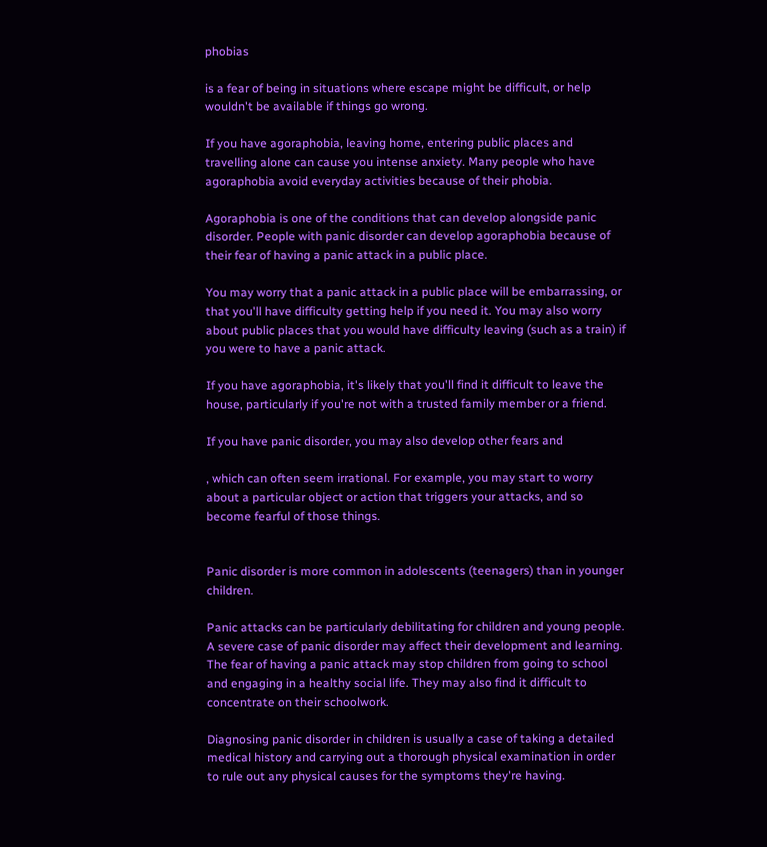phobias

is a fear of being in situations where escape might be difficult, or help wouldn't be available if things go wrong.

If you have agoraphobia, leaving home, entering public places and travelling alone can cause you intense anxiety. Many people who have agoraphobia avoid everyday activities because of their phobia.

Agoraphobia is one of the conditions that can develop alongside panic disorder. People with panic disorder can develop agoraphobia because of their fear of having a panic attack in a public place.

You may worry that a panic attack in a public place will be embarrassing, or that you'll have difficulty getting help if you need it. You may also worry about public places that you would have difficulty leaving (such as a train) if you were to have a panic attack.

If you have agoraphobia, it's likely that you'll find it difficult to leave the house, particularly if you're not with a trusted family member or a friend.

If you have panic disorder, you may also develop other fears and

, which can often seem irrational. For example, you may start to worry about a particular object or action that triggers your attacks, and so become fearful of those things.


Panic disorder is more common in adolescents (teenagers) than in younger children.

Panic attacks can be particularly debilitating for children and young people. A severe case of panic disorder may affect their development and learning. The fear of having a panic attack may stop children from going to school and engaging in a healthy social life. They may also find it difficult to concentrate on their schoolwork.

Diagnosing panic disorder in children is usually a case of taking a detailed medical history and carrying out a thorough physical examination in order to rule out any physical causes for the symptoms they're having.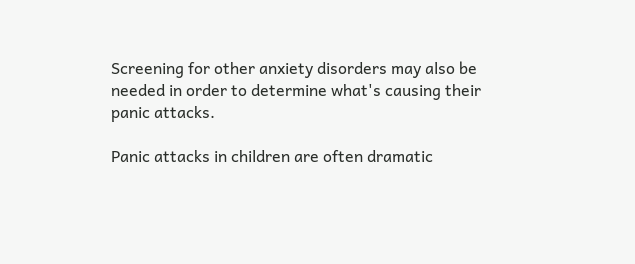Screening for other anxiety disorders may also be needed in order to determine what's causing their panic attacks.

Panic attacks in children are often dramatic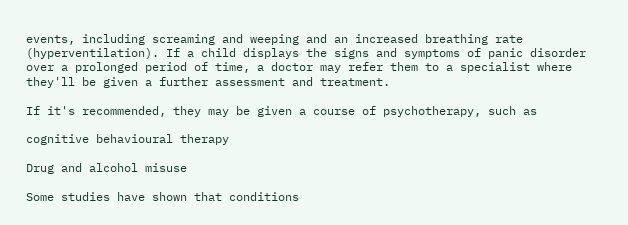events, including screaming and weeping and an increased breathing rate (hyperventilation). If a child displays the signs and symptoms of panic disorder over a prolonged period of time, a doctor may refer them to a specialist where they'll be given a further assessment and treatment.

If it's recommended, they may be given a course of psychotherapy, such as

cognitive behavioural therapy

Drug and alcohol misuse

Some studies have shown that conditions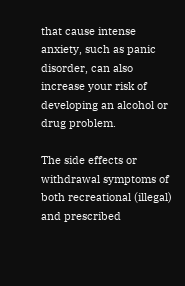that cause intense anxiety, such as panic disorder, can also increase your risk of developing an alcohol or drug problem.

The side effects or withdrawal symptoms of both recreational (illegal) and prescribed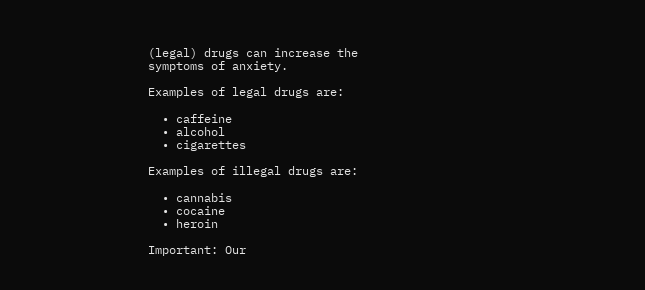(legal) drugs can increase the symptoms of anxiety.

Examples of legal drugs are:

  • caffeine
  • alcohol
  • cigarettes

Examples of illegal drugs are:

  • cannabis
  • cocaine
  • heroin

Important: Our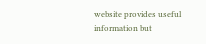website provides useful information but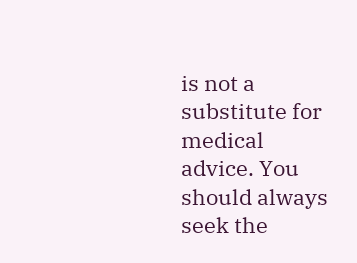is not a substitute for medical advice. You should always seek the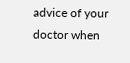advice of your doctor when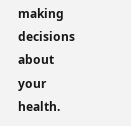making decisions about your health.